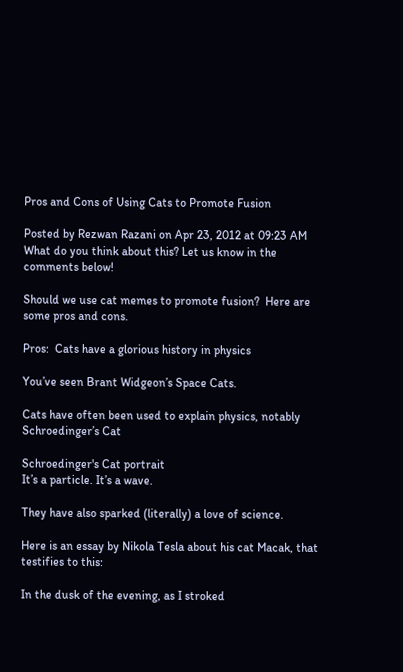Pros and Cons of Using Cats to Promote Fusion

Posted by Rezwan Razani on Apr 23, 2012 at 09:23 AM
What do you think about this? Let us know in the comments below!

Should we use cat memes to promote fusion?  Here are some pros and cons.

Pros:  Cats have a glorious history in physics

You’ve seen Brant Widgeon’s Space Cats.

Cats have often been used to explain physics, notably Schroedinger’s Cat

Schroedinger's Cat portrait
It’s a particle. It’s a wave.

They have also sparked (literally) a love of science.

Here is an essay by Nikola Tesla about his cat Macak, that testifies to this:

In the dusk of the evening, as I stroked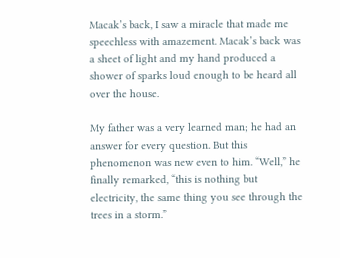Macak’s back, I saw a miracle that made me speechless with amazement. Macak’s back was a sheet of light and my hand produced a shower of sparks loud enough to be heard all over the house.

My father was a very learned man; he had an answer for every question. But this phenomenon was new even to him. “Well,” he finally remarked, “this is nothing but electricity, the same thing you see through the trees in a storm.”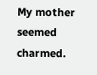My mother seemed charmed.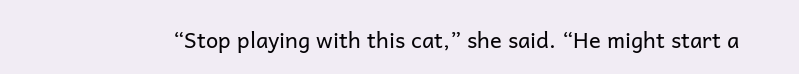“Stop playing with this cat,” she said. “He might start a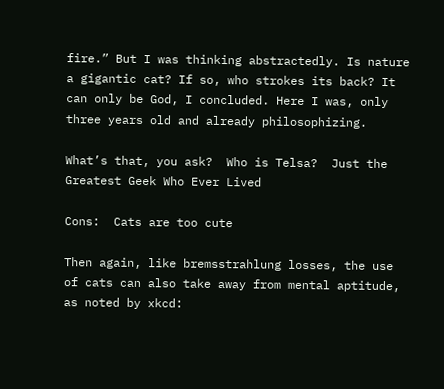fire.” But I was thinking abstractedly. Is nature a gigantic cat? If so, who strokes its back? It can only be God, I concluded. Here I was, only three years old and already philosophizing.

What’s that, you ask?  Who is Telsa?  Just the Greatest Geek Who Ever Lived

Cons:  Cats are too cute

Then again, like bremsstrahlung losses, the use of cats can also take away from mental aptitude, as noted by xkcd: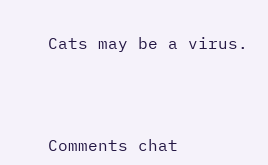Cats may be a virus.



Comments chat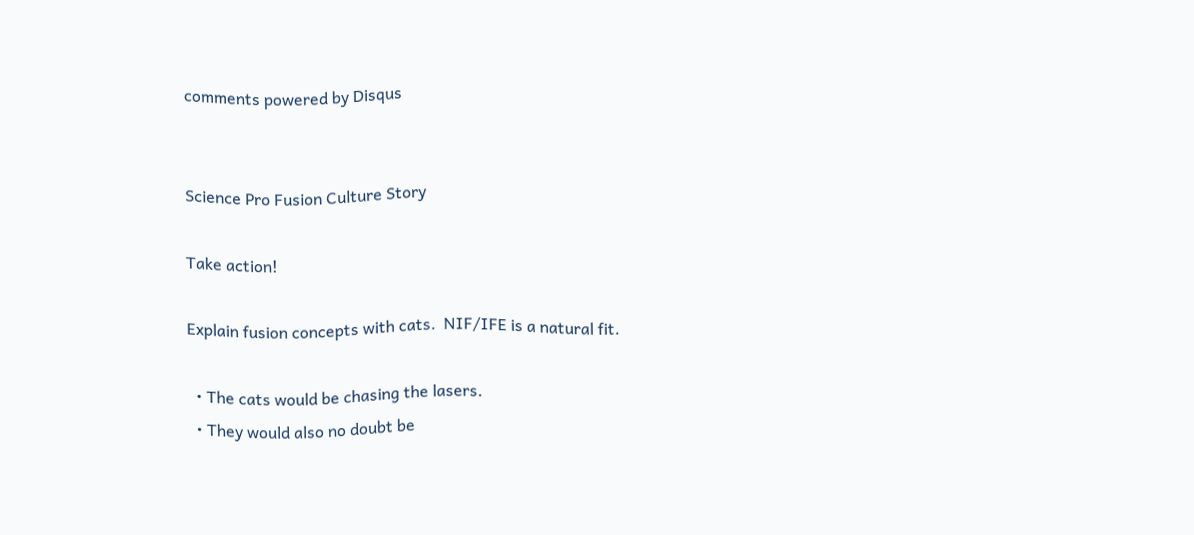comments powered by Disqus


Science Pro Fusion Culture Story

Take action!

Explain fusion concepts with cats.  NIF/IFE is a natural fit.

  • The cats would be chasing the lasers.
  • They would also no doubt be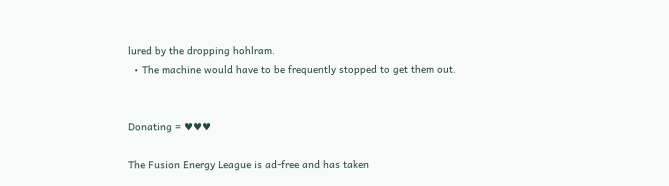lured by the dropping hohlram.
  • The machine would have to be frequently stopped to get them out.


Donating = ♥♥♥

The Fusion Energy League is ad-free and has taken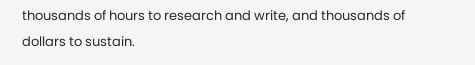thousands of hours to research and write, and thousands of dollars to sustain.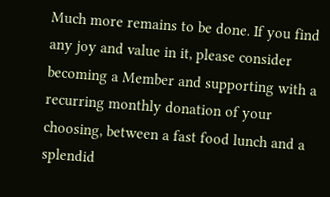Much more remains to be done. If you find any joy and value in it, please consider becoming a Member and supporting with a recurring monthly donation of your choosing, between a fast food lunch and a splendid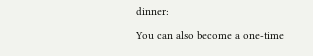dinner:

You can also become a one-time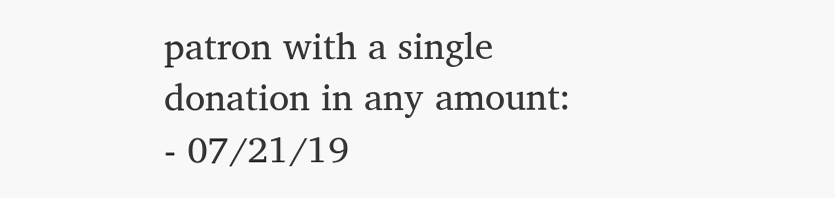patron with a single donation in any amount: - 07/21/19